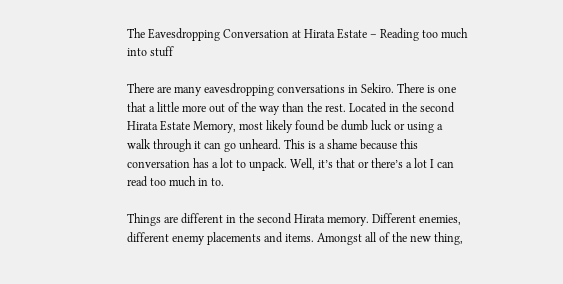The Eavesdropping Conversation at Hirata Estate – Reading too much into stuff

There are many eavesdropping conversations in Sekiro. There is one that a little more out of the way than the rest. Located in the second Hirata Estate Memory, most likely found be dumb luck or using a walk through it can go unheard. This is a shame because this conversation has a lot to unpack. Well, it’s that or there’s a lot I can read too much in to.

Things are different in the second Hirata memory. Different enemies, different enemy placements and items. Amongst all of the new thing,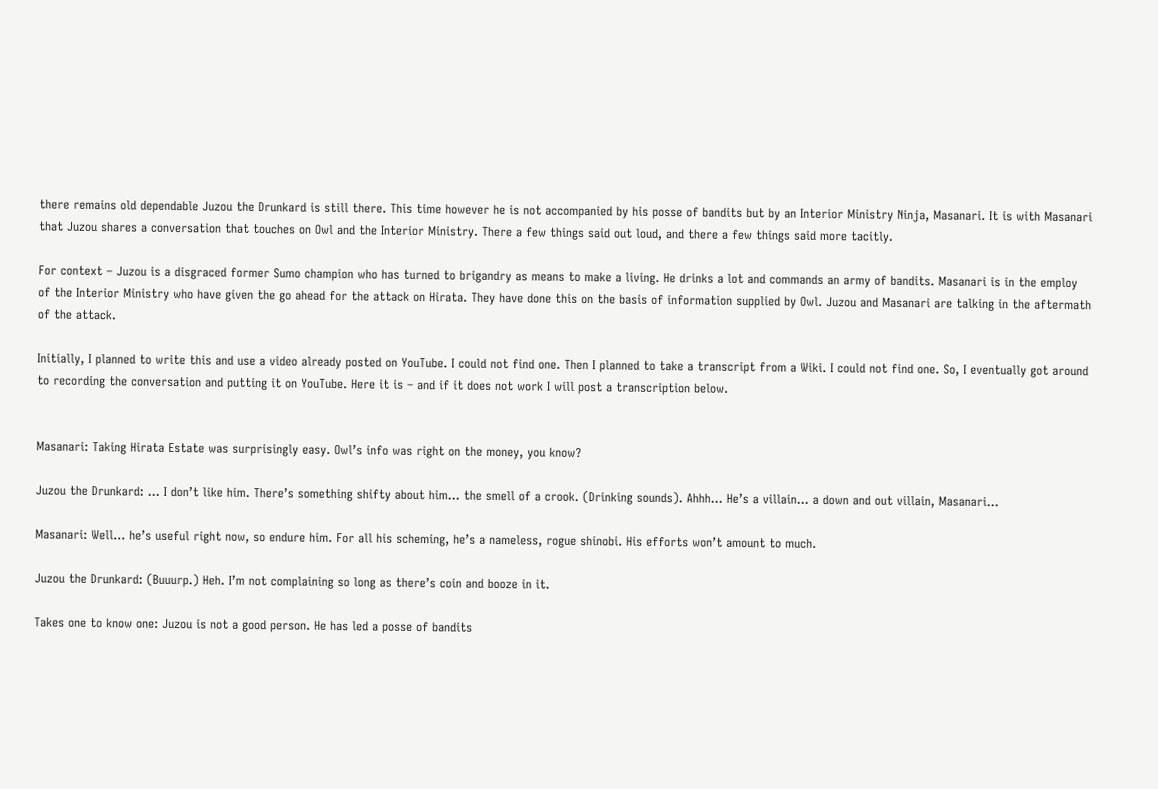there remains old dependable Juzou the Drunkard is still there. This time however he is not accompanied by his posse of bandits but by an Interior Ministry Ninja, Masanari. It is with Masanari that Juzou shares a conversation that touches on Owl and the Interior Ministry. There a few things said out loud, and there a few things said more tacitly.

For context – Juzou is a disgraced former Sumo champion who has turned to brigandry as means to make a living. He drinks a lot and commands an army of bandits. Masanari is in the employ of the Interior Ministry who have given the go ahead for the attack on Hirata. They have done this on the basis of information supplied by Owl. Juzou and Masanari are talking in the aftermath of the attack.

Initially, I planned to write this and use a video already posted on YouTube. I could not find one. Then I planned to take a transcript from a Wiki. I could not find one. So, I eventually got around to recording the conversation and putting it on YouTube. Here it is – and if it does not work I will post a transcription below.


Masanari: Taking Hirata Estate was surprisingly easy. Owl’s info was right on the money, you know?

Juzou the Drunkard: … I don’t like him. There’s something shifty about him… the smell of a crook. (Drinking sounds). Ahhh… He’s a villain… a down and out villain, Masanari…

Masanari: Well… he’s useful right now, so endure him. For all his scheming, he’s a nameless, rogue shinobi. His efforts won’t amount to much.

Juzou the Drunkard: (Buuurp.) Heh. I’m not complaining so long as there’s coin and booze in it.

Takes one to know one: Juzou is not a good person. He has led a posse of bandits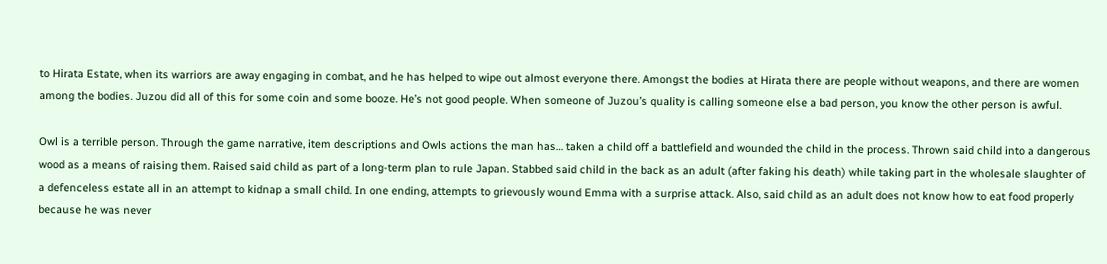to Hirata Estate, when its warriors are away engaging in combat, and he has helped to wipe out almost everyone there. Amongst the bodies at Hirata there are people without weapons, and there are women among the bodies. Juzou did all of this for some coin and some booze. He’s not good people. When someone of Juzou’s quality is calling someone else a bad person, you know the other person is awful.

Owl is a terrible person. Through the game narrative, item descriptions and Owls actions the man has… taken a child off a battlefield and wounded the child in the process. Thrown said child into a dangerous wood as a means of raising them. Raised said child as part of a long-term plan to rule Japan. Stabbed said child in the back as an adult (after faking his death) while taking part in the wholesale slaughter of a defenceless estate all in an attempt to kidnap a small child. In one ending, attempts to grievously wound Emma with a surprise attack. Also, said child as an adult does not know how to eat food properly because he was never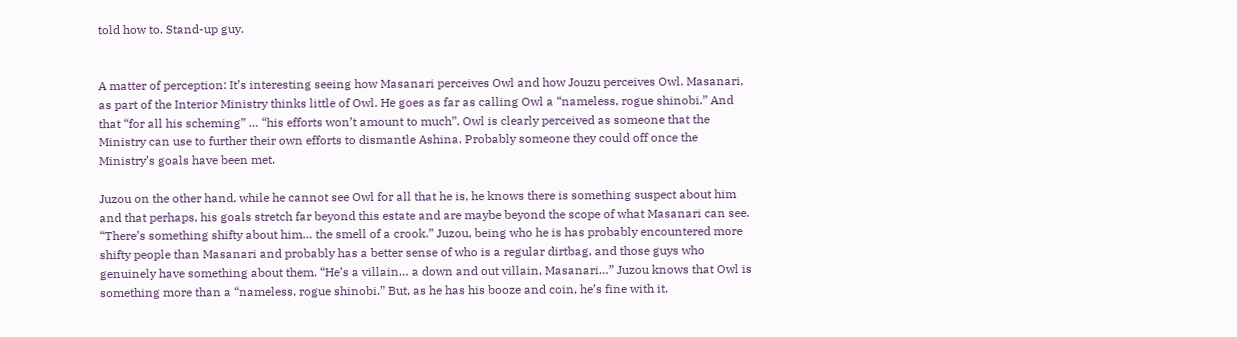told how to. Stand-up guy.


A matter of perception: It’s interesting seeing how Masanari perceives Owl and how Jouzu perceives Owl. Masanari, as part of the Interior Ministry thinks little of Owl. He goes as far as calling Owl a “nameless, rogue shinobi.” And that “for all his scheming” … “his efforts won’t amount to much”. Owl is clearly perceived as someone that the Ministry can use to further their own efforts to dismantle Ashina. Probably someone they could off once the Ministry’s goals have been met.

Juzou on the other hand, while he cannot see Owl for all that he is, he knows there is something suspect about him and that perhaps, his goals stretch far beyond this estate and are maybe beyond the scope of what Masanari can see. “There’s something shifty about him… the smell of a crook.” Juzou, being who he is has probably encountered more shifty people than Masanari and probably has a better sense of who is a regular dirtbag, and those guys who genuinely have something about them. “He’s a villain… a down and out villain, Masanari…” Juzou knows that Owl is something more than a “nameless, rogue shinobi.” But, as he has his booze and coin, he’s fine with it.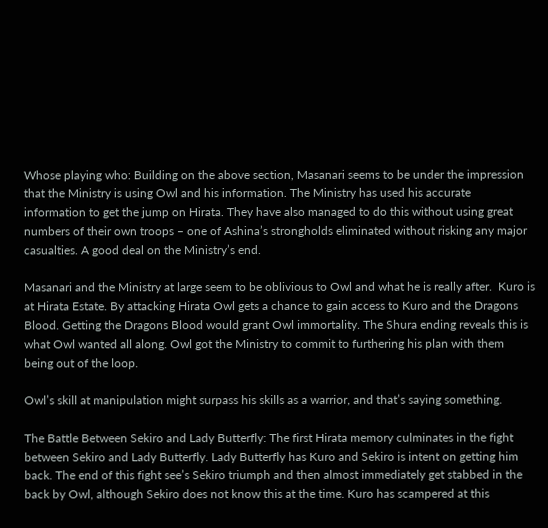Whose playing who: Building on the above section, Masanari seems to be under the impression that the Ministry is using Owl and his information. The Ministry has used his accurate information to get the jump on Hirata. They have also managed to do this without using great numbers of their own troops – one of Ashina’s strongholds eliminated without risking any major casualties. A good deal on the Ministry’s end.

Masanari and the Ministry at large seem to be oblivious to Owl and what he is really after.  Kuro is at Hirata Estate. By attacking Hirata Owl gets a chance to gain access to Kuro and the Dragons Blood. Getting the Dragons Blood would grant Owl immortality. The Shura ending reveals this is what Owl wanted all along. Owl got the Ministry to commit to furthering his plan with them being out of the loop.

Owl’s skill at manipulation might surpass his skills as a warrior, and that’s saying something.

The Battle Between Sekiro and Lady Butterfly: The first Hirata memory culminates in the fight between Sekiro and Lady Butterfly. Lady Butterfly has Kuro and Sekiro is intent on getting him back. The end of this fight see’s Sekiro triumph and then almost immediately get stabbed in the back by Owl, although Sekiro does not know this at the time. Kuro has scampered at this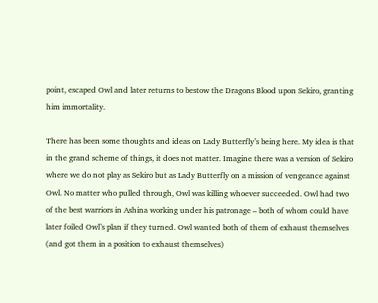point, escaped Owl and later returns to bestow the Dragons Blood upon Sekiro, granting him immortality.

There has been some thoughts and ideas on Lady Butterfly’s being here. My idea is that in the grand scheme of things, it does not matter. Imagine there was a version of Sekiro where we do not play as Sekiro but as Lady Butterfly on a mission of vengeance against Owl. No matter who pulled through, Owl was killing whoever succeeded. Owl had two of the best warriors in Ashina working under his patronage – both of whom could have later foiled Owl’s plan if they turned. Owl wanted both of them of exhaust themselves (and got them in a position to exhaust themselves)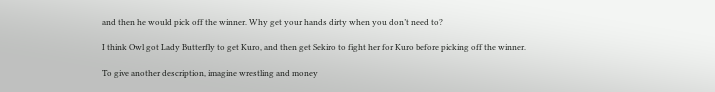and then he would pick off the winner. Why get your hands dirty when you don’t need to?

I think Owl got Lady Butterfly to get Kuro, and then get Sekiro to fight her for Kuro before picking off the winner.

To give another description, imagine wrestling and money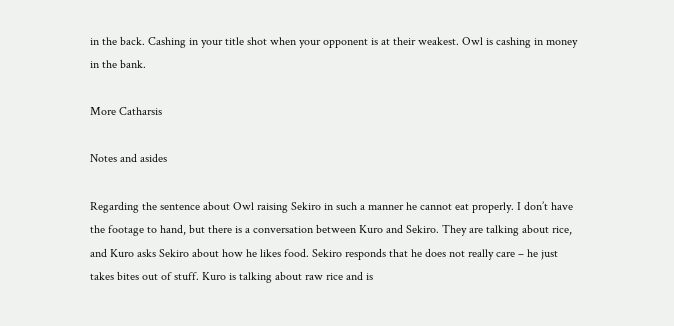in the back. Cashing in your title shot when your opponent is at their weakest. Owl is cashing in money in the bank.

More Catharsis

Notes and asides

Regarding the sentence about Owl raising Sekiro in such a manner he cannot eat properly. I don’t have the footage to hand, but there is a conversation between Kuro and Sekiro. They are talking about rice, and Kuro asks Sekiro about how he likes food. Sekiro responds that he does not really care – he just takes bites out of stuff. Kuro is talking about raw rice and is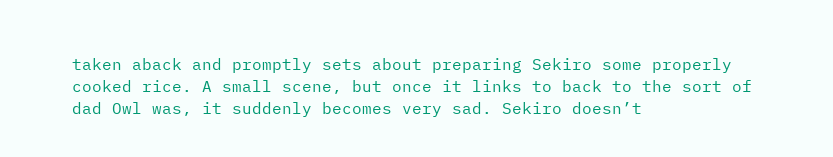taken aback and promptly sets about preparing Sekiro some properly cooked rice. A small scene, but once it links to back to the sort of dad Owl was, it suddenly becomes very sad. Sekiro doesn’t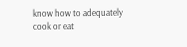know how to adequately cook or eat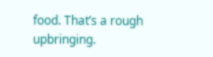food. That’s a rough upbringing.